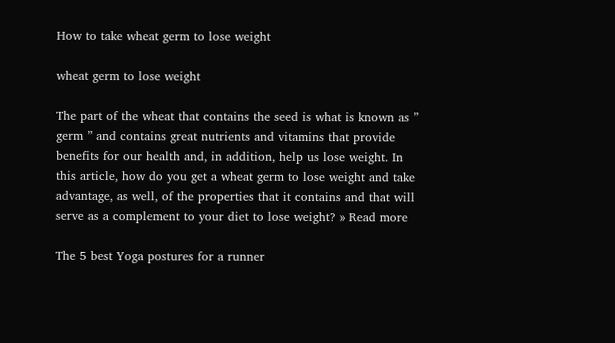How to take wheat germ to lose weight

wheat germ to lose weight

The part of the wheat that contains the seed is what is known as ” germ ” and contains great nutrients and vitamins that provide benefits for our health and, in addition, help us lose weight. In this article, how do you get a wheat germ to lose weight and take advantage, as well, of the properties that it contains and that will serve as a complement to your diet to lose weight? » Read more

The 5 best Yoga postures for a runner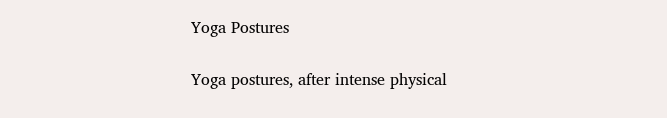Yoga Postures

Yoga postures, after intense physical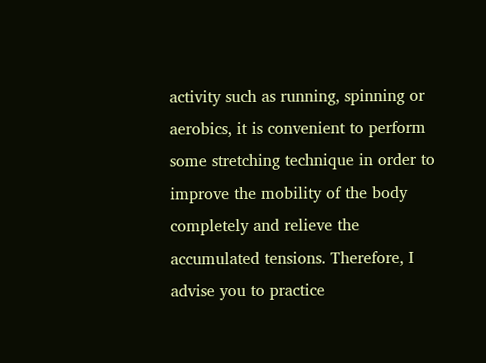activity such as running, spinning or aerobics, it is convenient to perform some stretching technique in order to improve the mobility of the body completely and relieve the accumulated tensions. Therefore, I advise you to practice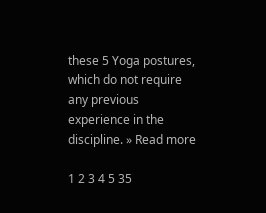these 5 Yoga postures, which do not require any previous experience in the discipline. » Read more

1 2 3 4 5 35